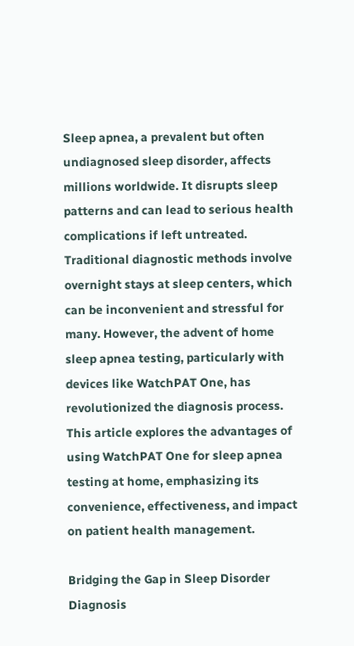Sleep apnea, a prevalent but often undiagnosed sleep disorder, affects millions worldwide. It disrupts sleep patterns and can lead to serious health complications if left untreated. Traditional diagnostic methods involve overnight stays at sleep centers, which can be inconvenient and stressful for many. However, the advent of home sleep apnea testing, particularly with devices like WatchPAT One, has revolutionized the diagnosis process. This article explores the advantages of using WatchPAT One for sleep apnea testing at home, emphasizing its convenience, effectiveness, and impact on patient health management.

Bridging the Gap in Sleep Disorder Diagnosis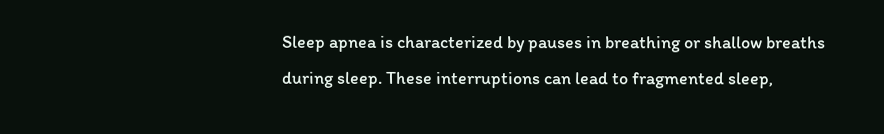Sleep apnea is characterized by pauses in breathing or shallow breaths during sleep. These interruptions can lead to fragmented sleep,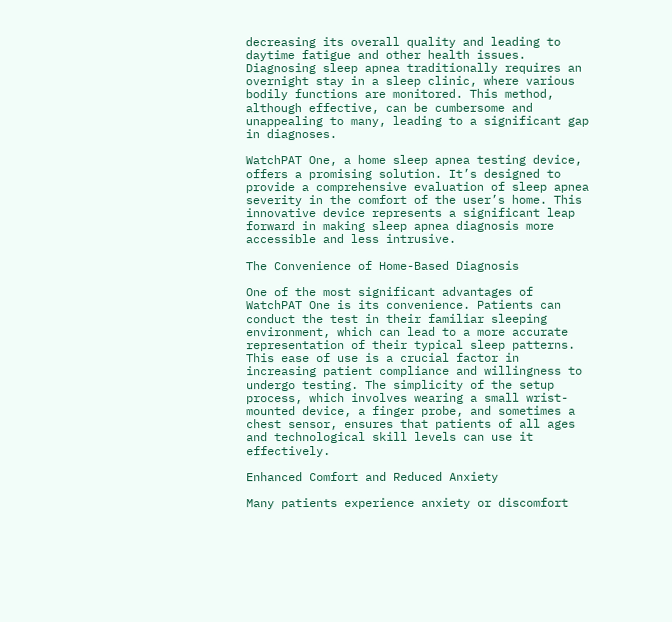decreasing its overall quality and leading to daytime fatigue and other health issues. Diagnosing sleep apnea traditionally requires an overnight stay in a sleep clinic, where various bodily functions are monitored. This method, although effective, can be cumbersome and unappealing to many, leading to a significant gap in diagnoses.

WatchPAT One, a home sleep apnea testing device, offers a promising solution. It’s designed to provide a comprehensive evaluation of sleep apnea severity in the comfort of the user’s home. This innovative device represents a significant leap forward in making sleep apnea diagnosis more accessible and less intrusive.

The Convenience of Home-Based Diagnosis

One of the most significant advantages of WatchPAT One is its convenience. Patients can conduct the test in their familiar sleeping environment, which can lead to a more accurate representation of their typical sleep patterns. This ease of use is a crucial factor in increasing patient compliance and willingness to undergo testing. The simplicity of the setup process, which involves wearing a small wrist-mounted device, a finger probe, and sometimes a chest sensor, ensures that patients of all ages and technological skill levels can use it effectively.

Enhanced Comfort and Reduced Anxiety

Many patients experience anxiety or discomfort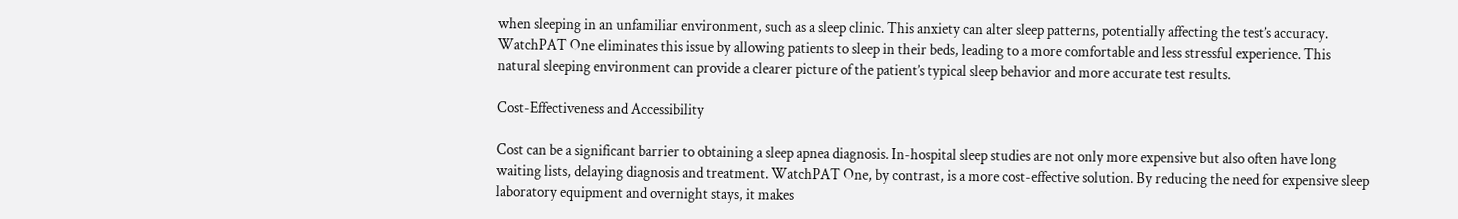when sleeping in an unfamiliar environment, such as a sleep clinic. This anxiety can alter sleep patterns, potentially affecting the test’s accuracy. WatchPAT One eliminates this issue by allowing patients to sleep in their beds, leading to a more comfortable and less stressful experience. This natural sleeping environment can provide a clearer picture of the patient’s typical sleep behavior and more accurate test results.

Cost-Effectiveness and Accessibility

Cost can be a significant barrier to obtaining a sleep apnea diagnosis. In-hospital sleep studies are not only more expensive but also often have long waiting lists, delaying diagnosis and treatment. WatchPAT One, by contrast, is a more cost-effective solution. By reducing the need for expensive sleep laboratory equipment and overnight stays, it makes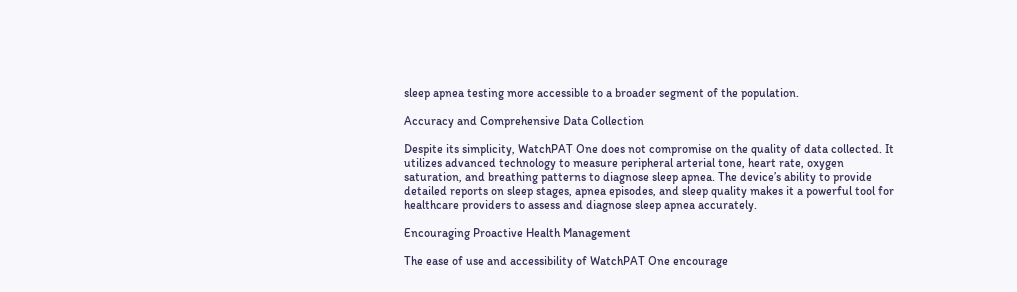sleep apnea testing more accessible to a broader segment of the population.

Accuracy and Comprehensive Data Collection

Despite its simplicity, WatchPAT One does not compromise on the quality of data collected. It utilizes advanced technology to measure peripheral arterial tone, heart rate, oxygen saturation, and breathing patterns to diagnose sleep apnea. The device’s ability to provide detailed reports on sleep stages, apnea episodes, and sleep quality makes it a powerful tool for healthcare providers to assess and diagnose sleep apnea accurately.

Encouraging Proactive Health Management

The ease of use and accessibility of WatchPAT One encourage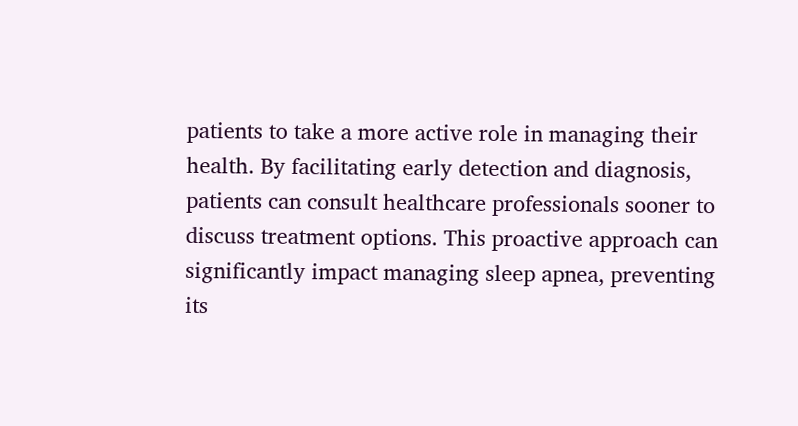patients to take a more active role in managing their health. By facilitating early detection and diagnosis, patients can consult healthcare professionals sooner to discuss treatment options. This proactive approach can significantly impact managing sleep apnea, preventing its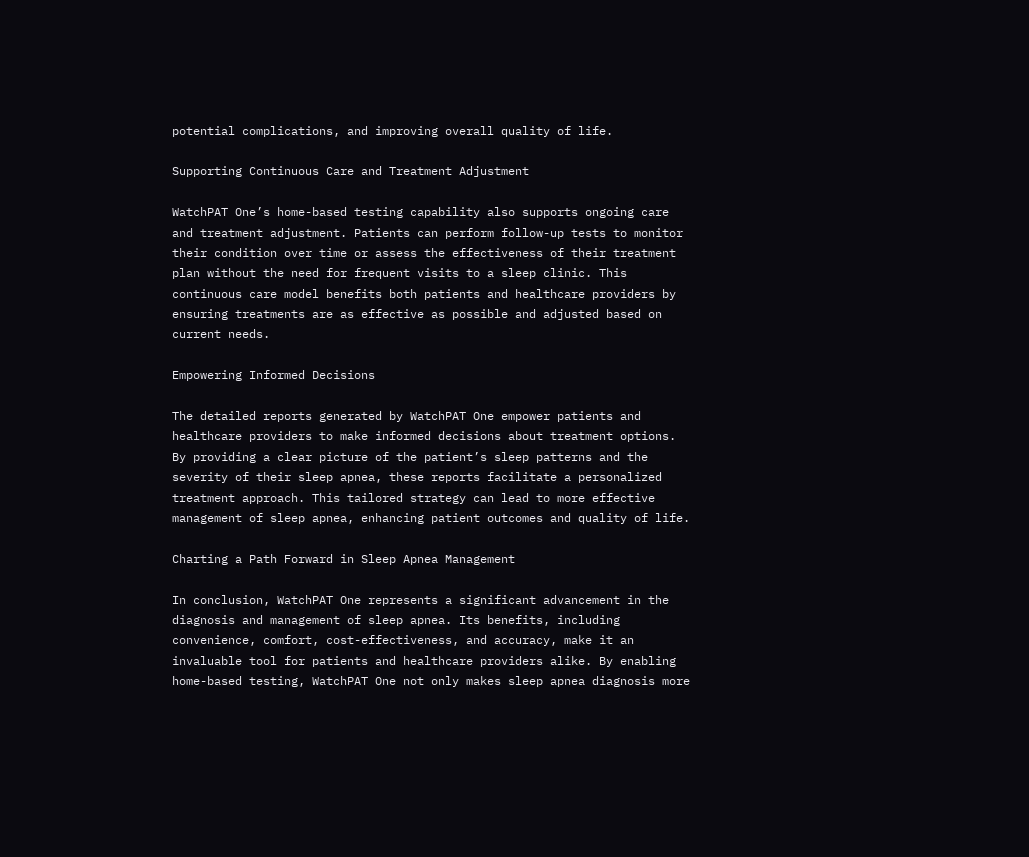potential complications, and improving overall quality of life.

Supporting Continuous Care and Treatment Adjustment

WatchPAT One’s home-based testing capability also supports ongoing care and treatment adjustment. Patients can perform follow-up tests to monitor their condition over time or assess the effectiveness of their treatment plan without the need for frequent visits to a sleep clinic. This continuous care model benefits both patients and healthcare providers by ensuring treatments are as effective as possible and adjusted based on current needs.

Empowering Informed Decisions

The detailed reports generated by WatchPAT One empower patients and healthcare providers to make informed decisions about treatment options. By providing a clear picture of the patient’s sleep patterns and the severity of their sleep apnea, these reports facilitate a personalized treatment approach. This tailored strategy can lead to more effective management of sleep apnea, enhancing patient outcomes and quality of life.

Charting a Path Forward in Sleep Apnea Management

In conclusion, WatchPAT One represents a significant advancement in the diagnosis and management of sleep apnea. Its benefits, including convenience, comfort, cost-effectiveness, and accuracy, make it an invaluable tool for patients and healthcare providers alike. By enabling home-based testing, WatchPAT One not only makes sleep apnea diagnosis more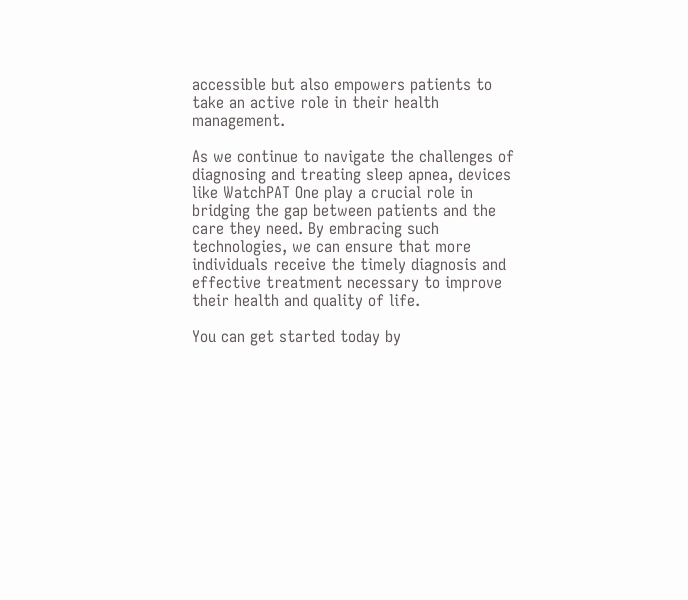accessible but also empowers patients to take an active role in their health management.

As we continue to navigate the challenges of diagnosing and treating sleep apnea, devices like WatchPAT One play a crucial role in bridging the gap between patients and the care they need. By embracing such technologies, we can ensure that more individuals receive the timely diagnosis and effective treatment necessary to improve their health and quality of life.

You can get started today by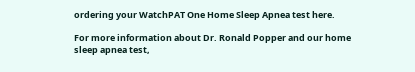ordering your WatchPAT One Home Sleep Apnea test here.

For more information about Dr. Ronald Popper and our home sleep apnea test,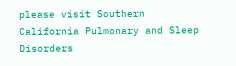please visit Southern California Pulmonary and Sleep Disorders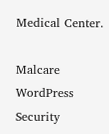Medical Center.

Malcare WordPress Security